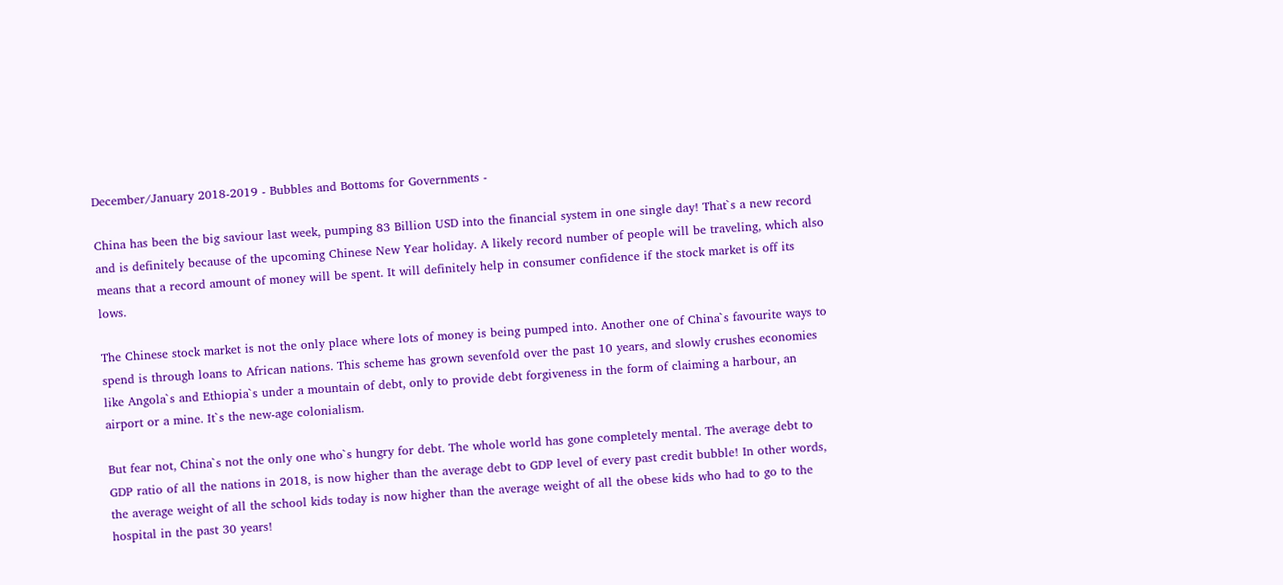December/January 2018-2019 - Bubbles and Bottoms for Governments -

China has been the big saviour last week, pumping 83 Billion USD into the financial system in one single day! That`s a new record and is definitely because of the upcoming Chinese New Year holiday. A likely record number of people will be traveling, which also means that a record amount of money will be spent. It will definitely help in consumer confidence if the stock market is off its lows.

The Chinese stock market is not the only place where lots of money is being pumped into. Another one of China`s favourite ways to spend is through loans to African nations. This scheme has grown sevenfold over the past 10 years, and slowly crushes economies like Angola`s and Ethiopia`s under a mountain of debt, only to provide debt forgiveness in the form of claiming a harbour, an airport or a mine. It`s the new-age colonialism.

But fear not, China`s not the only one who`s hungry for debt. The whole world has gone completely mental. The average debt to GDP ratio of all the nations in 2018, is now higher than the average debt to GDP level of every past credit bubble! In other words, the average weight of all the school kids today is now higher than the average weight of all the obese kids who had to go to the hospital in the past 30 years!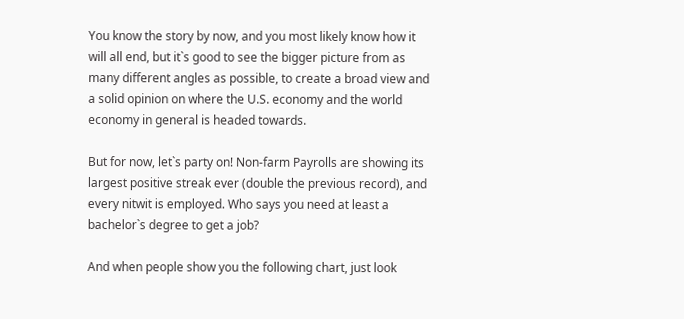You know the story by now, and you most likely know how it will all end, but it`s good to see the bigger picture from as many different angles as possible, to create a broad view and a solid opinion on where the U.S. economy and the world economy in general is headed towards.

But for now, let`s party on! Non-farm Payrolls are showing its largest positive streak ever (double the previous record), and every nitwit is employed. Who says you need at least a bachelor`s degree to get a job?

And when people show you the following chart, just look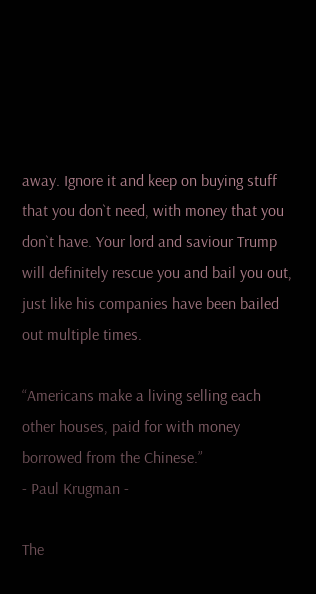away. Ignore it and keep on buying stuff that you don`t need, with money that you don`t have. Your lord and saviour Trump will definitely rescue you and bail you out, just like his companies have been bailed out multiple times.

“Americans make a living selling each other houses, paid for with money borrowed from the Chinese.”
- Paul Krugman -

The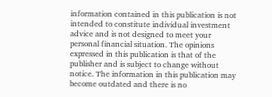information contained in this publication is not intended to constitute individual investment advice and is not designed to meet your personal financial situation. The opinions expressed in this publication is that of the publisher and is subject to change without notice. The information in this publication may become outdated and there is no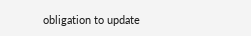obligation to update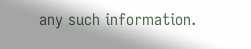any such information.